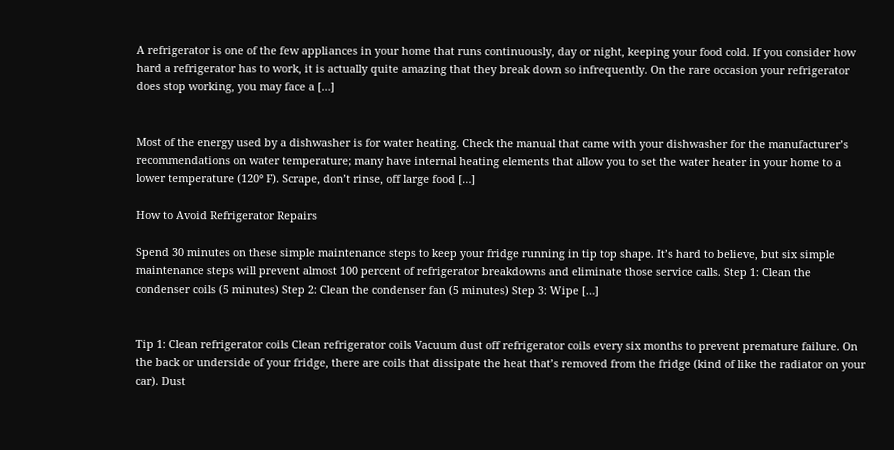A refrigerator is one of the few appliances in your home that runs continuously, day or night, keeping your food cold. If you consider how hard a refrigerator has to work, it is actually quite amazing that they break down so infrequently. On the rare occasion your refrigerator does stop working, you may face a […]


Most of the energy used by a dishwasher is for water heating. Check the manual that came with your dishwasher for the manufacturer’s recommendations on water temperature; many have internal heating elements that allow you to set the water heater in your home to a lower temperature (120° F). Scrape, don’t rinse, off large food […]

How to Avoid Refrigerator Repairs

Spend 30 minutes on these simple maintenance steps to keep your fridge running in tip top shape. It’s hard to believe, but six simple maintenance steps will prevent almost 100 percent of refrigerator breakdowns and eliminate those service calls. Step 1: Clean the condenser coils (5 minutes) Step 2: Clean the condenser fan (5 minutes) Step 3: Wipe […]


Tip 1: Clean refrigerator coils Clean refrigerator coils Vacuum dust off refrigerator coils every six months to prevent premature failure. On the back or underside of your fridge, there are coils that dissipate the heat that’s removed from the fridge (kind of like the radiator on your car). Dust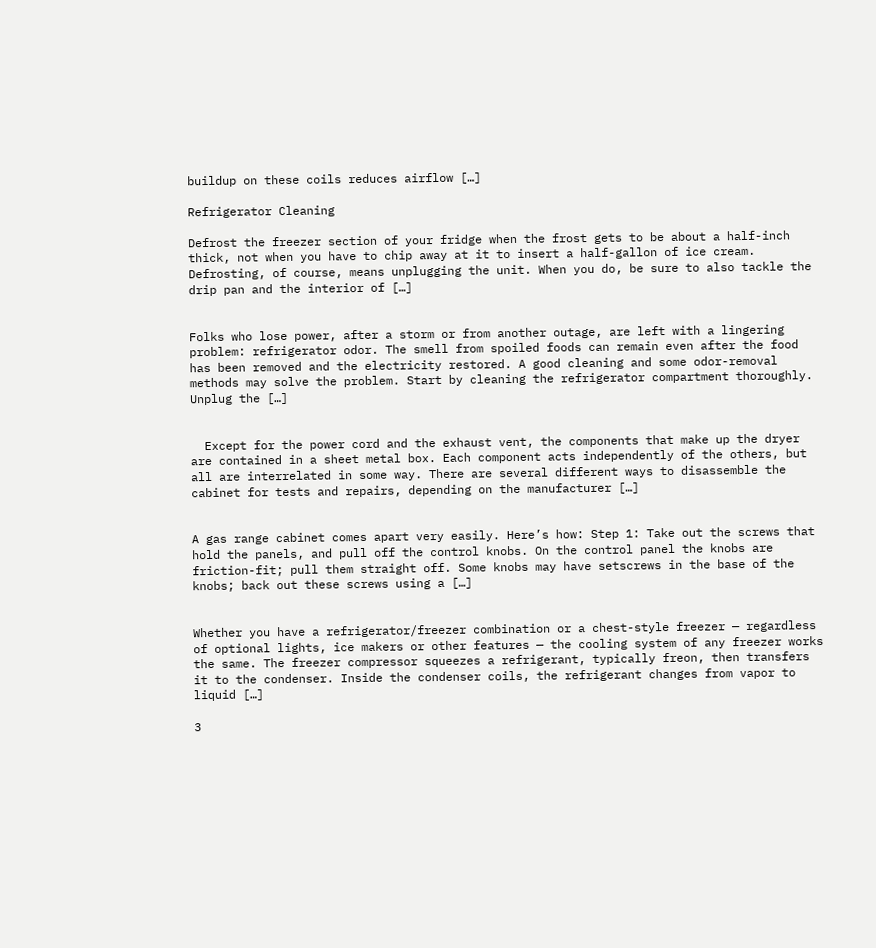buildup on these coils reduces airflow […]

Refrigerator Cleaning

Defrost the freezer section of your fridge when the frost gets to be about a half-inch thick, not when you have to chip away at it to insert a half-gallon of ice cream. Defrosting, of course, means unplugging the unit. When you do, be sure to also tackle the drip pan and the interior of […]


Folks who lose power, after a storm or from another outage, are left with a lingering problem: refrigerator odor. The smell from spoiled foods can remain even after the food has been removed and the electricity restored. A good cleaning and some odor-removal methods may solve the problem. Start by cleaning the refrigerator compartment thoroughly. Unplug the […]


  Except for the power cord and the exhaust vent, the components that make up the dryer are contained in a sheet metal box. Each component acts independently of the others, but all are interrelated in some way. There are several different ways to disassemble the cabinet for tests and repairs, depending on the manufacturer […]


A gas range cabinet comes apart very easily. Here’s how: Step 1: Take out the screws that hold the panels, and pull off the control knobs. On the control panel the knobs are friction-fit; pull them straight off. Some knobs may have setscrews in the base of the knobs; back out these screws using a […]


Whether you have a refrigerator/freezer combination or a chest-style freezer — regardless of optional lights, ice makers or other features — the cooling system of any freezer works the same. The freezer compressor squeezes a refrigerant, typically freon, then transfers it to the condenser. Inside the condenser coils, the refrigerant changes from vapor to liquid […]

3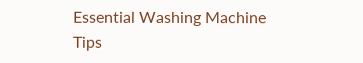Essential Washing Machine Tips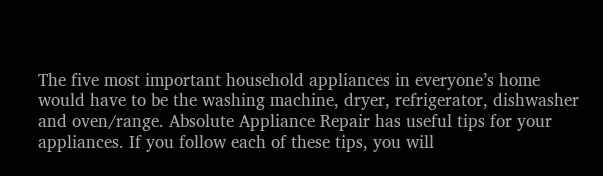The five most important household appliances in everyone’s home would have to be the washing machine, dryer, refrigerator, dishwasher and oven/range. Absolute Appliance Repair has useful tips for your appliances. If you follow each of these tips, you will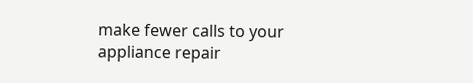make fewer calls to your appliance repair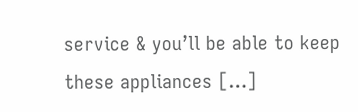service & you’ll be able to keep these appliances […]